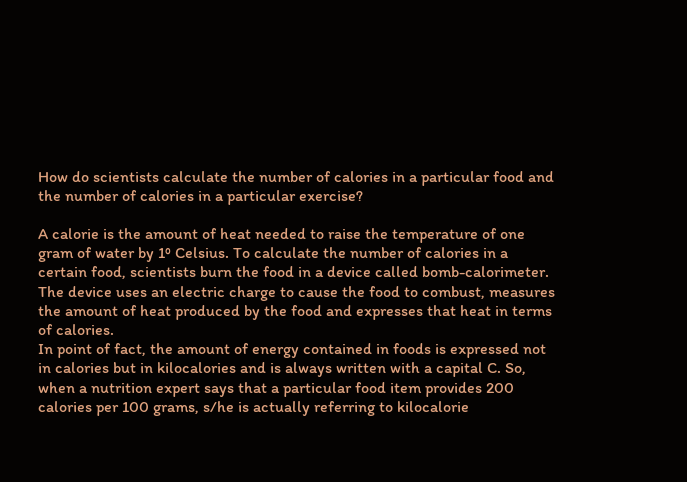How do scientists calculate the number of calories in a particular food and the number of calories in a particular exercise?

A calorie is the amount of heat needed to raise the temperature of one gram of water by 1⁰ Celsius. To calculate the number of calories in a certain food, scientists burn the food in a device called bomb-calorimeter. The device uses an electric charge to cause the food to combust, measures the amount of heat produced by the food and expresses that heat in terms of calories.
In point of fact, the amount of energy contained in foods is expressed not in calories but in kilocalories and is always written with a capital C. So, when a nutrition expert says that a particular food item provides 200 calories per 100 grams, s/he is actually referring to kilocalorie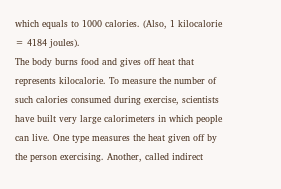which equals to 1000 calories. (Also, 1 kilocalorie = 4184 joules).
The body burns food and gives off heat that represents kilocalorie. To measure the number of such calories consumed during exercise, scientists have built very large calorimeters in which people can live. One type measures the heat given off by the person exercising. Another, called indirect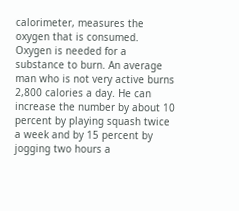calorimeter, measures the oxygen that is consumed. Oxygen is needed for a substance to burn. An average man who is not very active burns 2,800 calories a day. He can increase the number by about 10 percent by playing squash twice a week and by 15 percent by jogging two hours a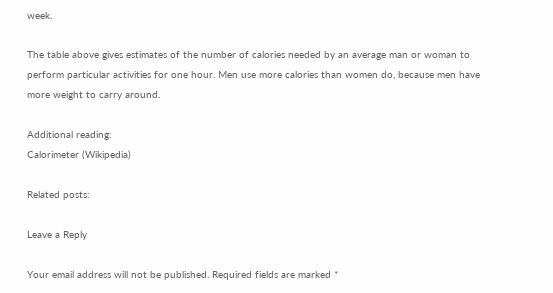week.

The table above gives estimates of the number of calories needed by an average man or woman to perform particular activities for one hour. Men use more calories than women do, because men have more weight to carry around.

Additional reading:
Calorimeter (Wikipedia)

Related posts:

Leave a Reply

Your email address will not be published. Required fields are marked *